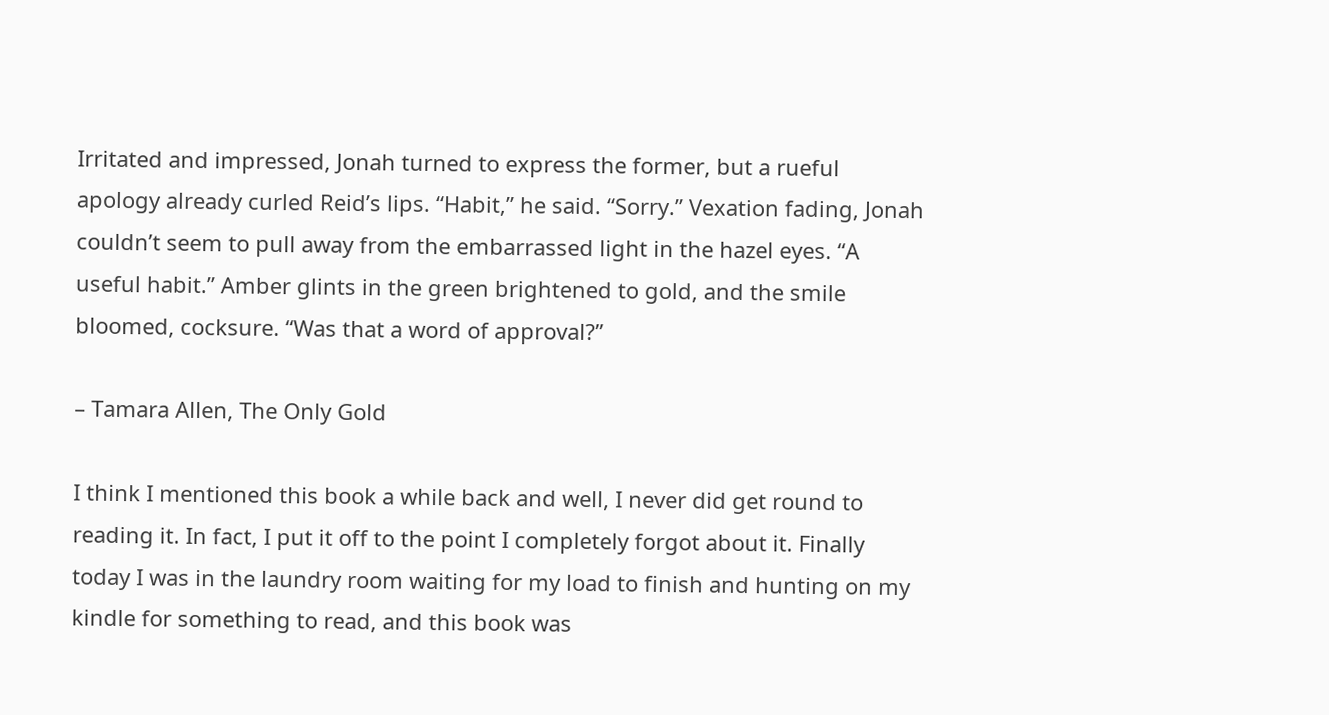Irritated and impressed, Jonah turned to express the former, but a rueful apology already curled Reid’s lips. “Habit,” he said. “Sorry.” Vexation fading, Jonah couldn’t seem to pull away from the embarrassed light in the hazel eyes. “A useful habit.” Amber glints in the green brightened to gold, and the smile bloomed, cocksure. “Was that a word of approval?”

– Tamara Allen, The Only Gold

I think I mentioned this book a while back and well, I never did get round to reading it. In fact, I put it off to the point I completely forgot about it. Finally today I was in the laundry room waiting for my load to finish and hunting on my kindle for something to read, and this book was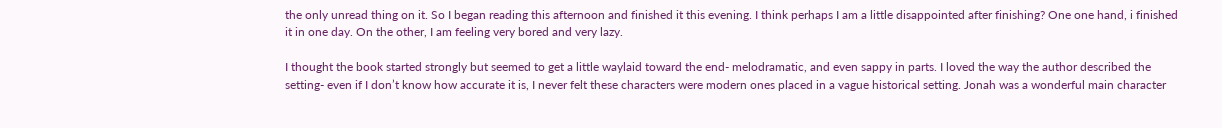the only unread thing on it. So I began reading this afternoon and finished it this evening. I think perhaps I am a little disappointed after finishing? One one hand, i finished it in one day. On the other, I am feeling very bored and very lazy.

I thought the book started strongly but seemed to get a little waylaid toward the end- melodramatic, and even sappy in parts. I loved the way the author described the setting- even if I don’t know how accurate it is, I never felt these characters were modern ones placed in a vague historical setting. Jonah was a wonderful main character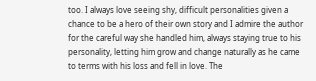too. I always love seeing shy, difficult personalities given a chance to be a hero of their own story and I admire the author for the careful way she handled him, always staying true to his personality, letting him grow and change naturally as he came to terms with his loss and fell in love. The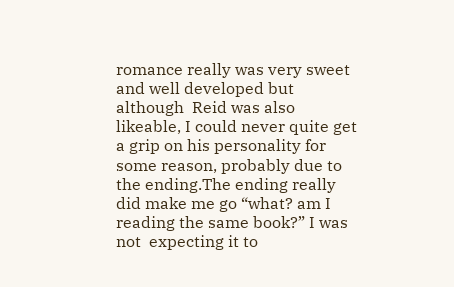romance really was very sweet and well developed but although  Reid was also likeable, I could never quite get a grip on his personality for some reason, probably due to the ending.The ending really did make me go “what? am I reading the same book?” I was not  expecting it to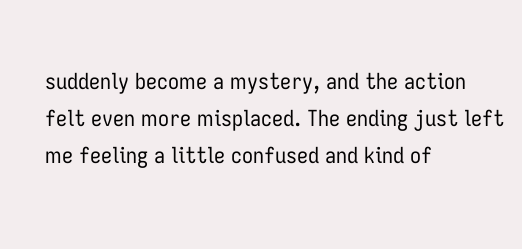suddenly become a mystery, and the action felt even more misplaced. The ending just left me feeling a little confused and kind of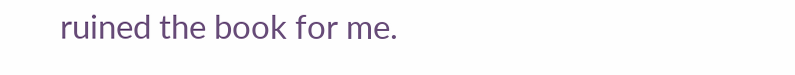ruined the book for me.